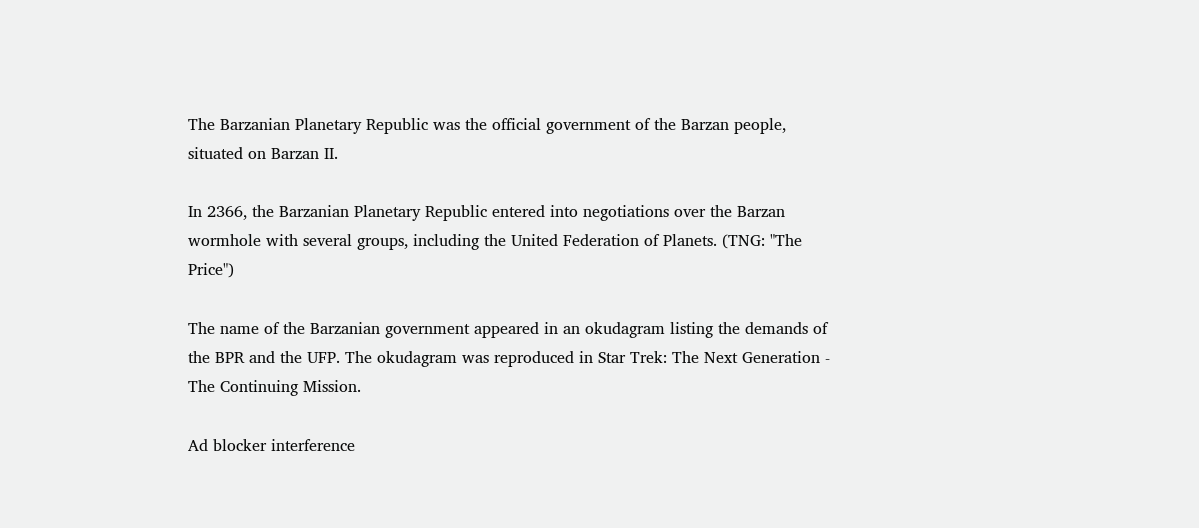The Barzanian Planetary Republic was the official government of the Barzan people, situated on Barzan II.

In 2366, the Barzanian Planetary Republic entered into negotiations over the Barzan wormhole with several groups, including the United Federation of Planets. (TNG: "The Price")

The name of the Barzanian government appeared in an okudagram listing the demands of the BPR and the UFP. The okudagram was reproduced in Star Trek: The Next Generation - The Continuing Mission.

Ad blocker interference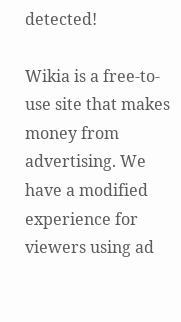detected!

Wikia is a free-to-use site that makes money from advertising. We have a modified experience for viewers using ad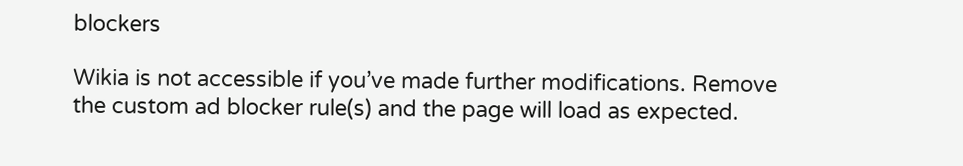blockers

Wikia is not accessible if you’ve made further modifications. Remove the custom ad blocker rule(s) and the page will load as expected.